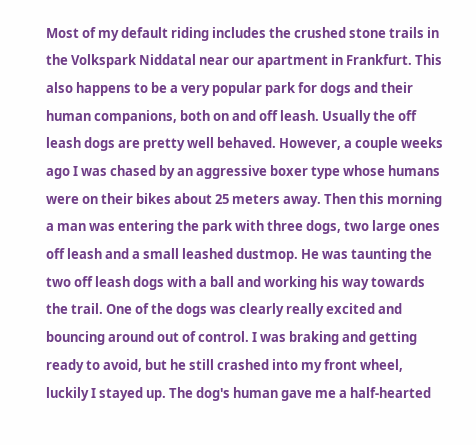Most of my default riding includes the crushed stone trails in the Volkspark Niddatal near our apartment in Frankfurt. This also happens to be a very popular park for dogs and their human companions, both on and off leash. Usually the off leash dogs are pretty well behaved. However, a couple weeks ago I was chased by an aggressive boxer type whose humans were on their bikes about 25 meters away. Then this morning a man was entering the park with three dogs, two large ones off leash and a small leashed dustmop. He was taunting the two off leash dogs with a ball and working his way towards the trail. One of the dogs was clearly really excited and bouncing around out of control. I was braking and getting ready to avoid, but he still crashed into my front wheel, luckily I stayed up. The dog's human gave me a half-hearted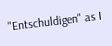"Entschuldigen" as I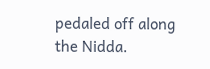pedaled off along the Nidda.